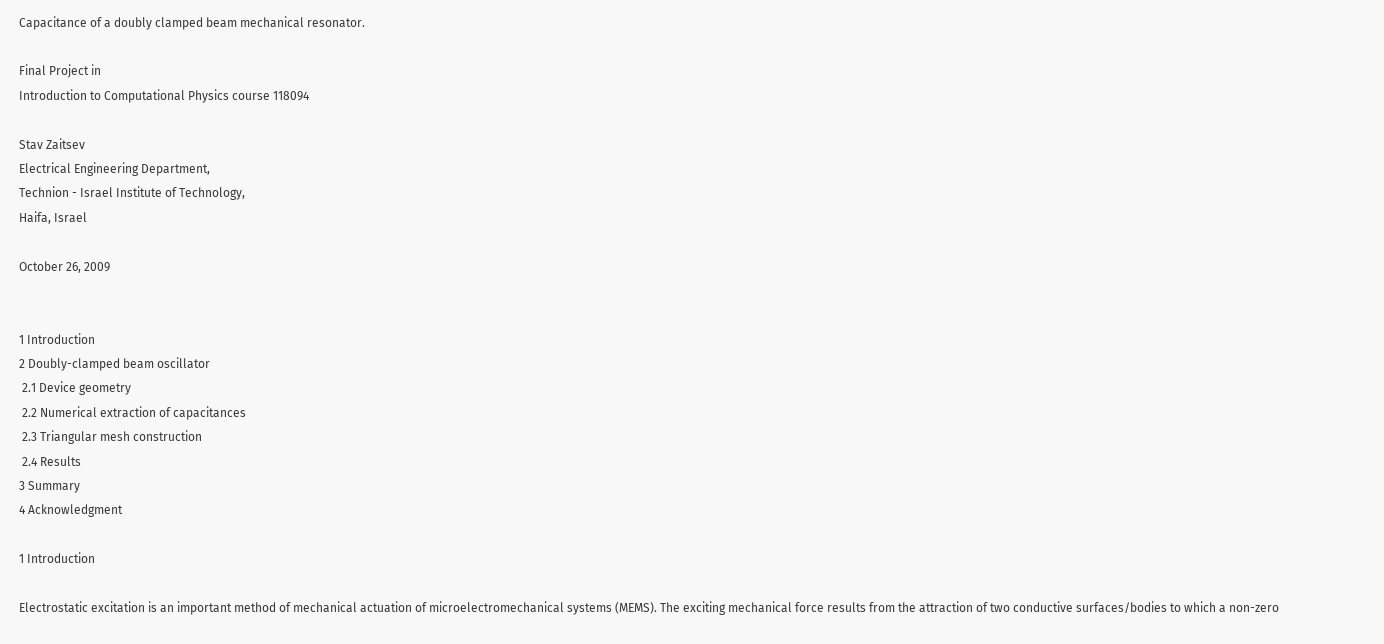Capacitance of a doubly clamped beam mechanical resonator.

Final Project in
Introduction to Computational Physics course 118094

Stav Zaitsev
Electrical Engineering Department,
Technion - Israel Institute of Technology,
Haifa, Israel

October 26, 2009


1 Introduction
2 Doubly-clamped beam oscillator
 2.1 Device geometry
 2.2 Numerical extraction of capacitances
 2.3 Triangular mesh construction
 2.4 Results
3 Summary
4 Acknowledgment

1 Introduction

Electrostatic excitation is an important method of mechanical actuation of microelectromechanical systems (MEMS). The exciting mechanical force results from the attraction of two conductive surfaces/bodies to which a non-zero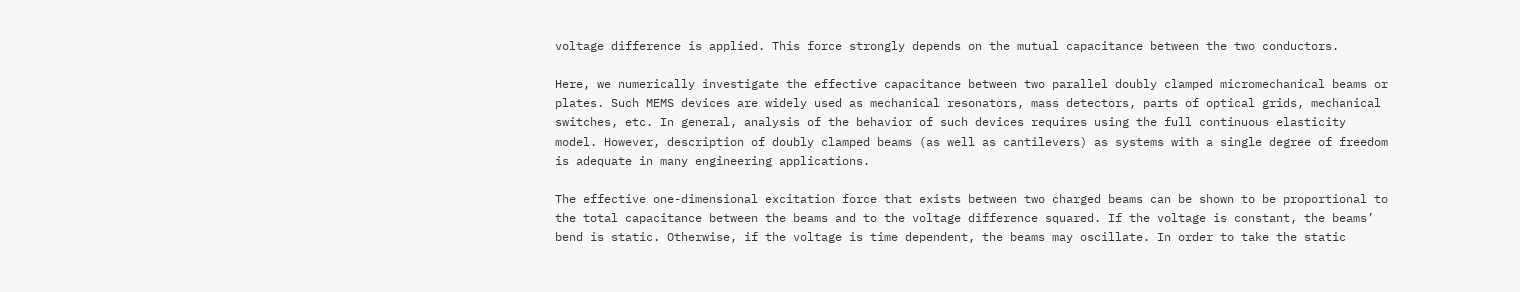voltage difference is applied. This force strongly depends on the mutual capacitance between the two conductors.

Here, we numerically investigate the effective capacitance between two parallel doubly clamped micromechanical beams or plates. Such MEMS devices are widely used as mechanical resonators, mass detectors, parts of optical grids, mechanical switches, etc. In general, analysis of the behavior of such devices requires using the full continuous elasticity model. However, description of doubly clamped beams (as well as cantilevers) as systems with a single degree of freedom is adequate in many engineering applications.

The effective one-dimensional excitation force that exists between two charged beams can be shown to be proportional to the total capacitance between the beams and to the voltage difference squared. If the voltage is constant, the beams’ bend is static. Otherwise, if the voltage is time dependent, the beams may oscillate. In order to take the static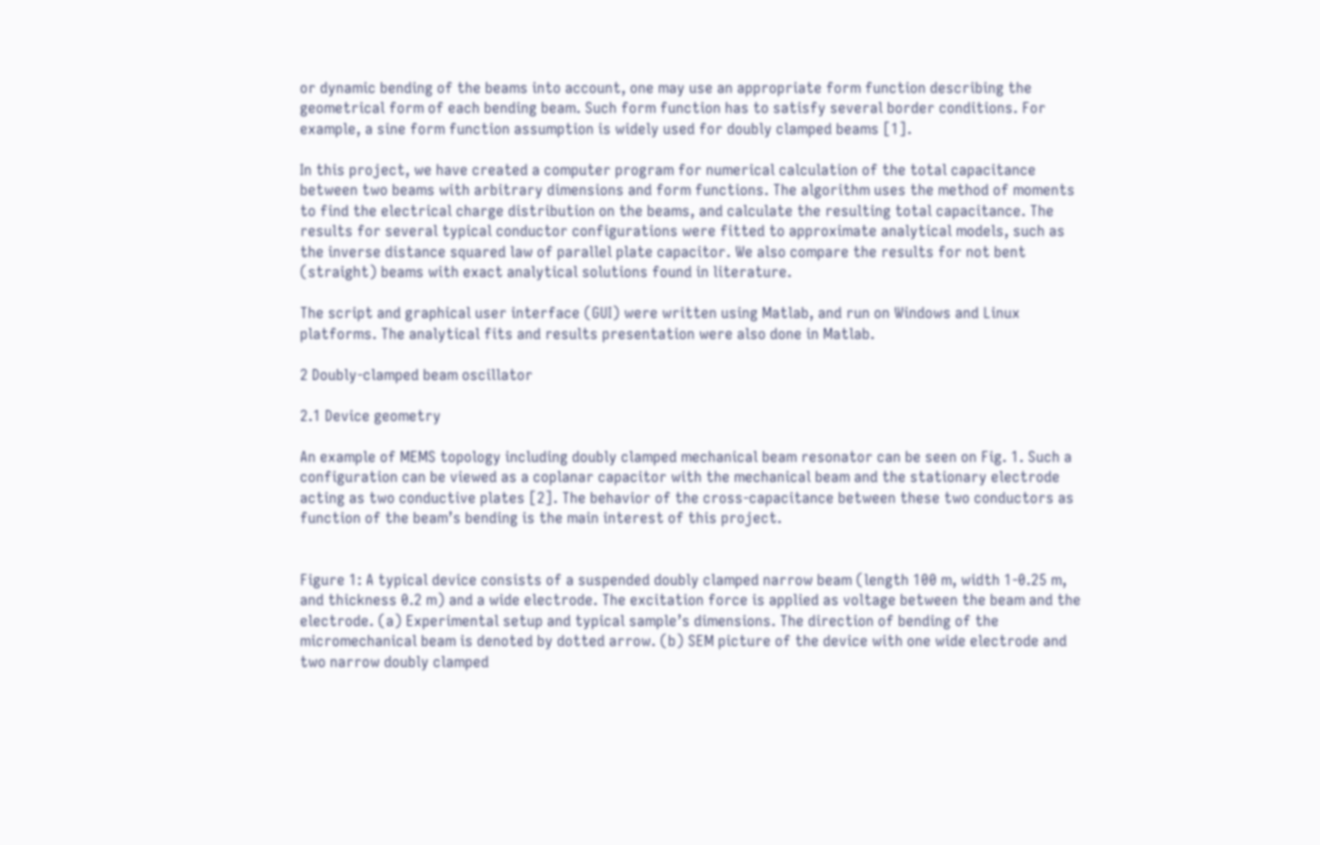or dynamic bending of the beams into account, one may use an appropriate form function describing the geometrical form of each bending beam. Such form function has to satisfy several border conditions. For example, a sine form function assumption is widely used for doubly clamped beams [1].

In this project, we have created a computer program for numerical calculation of the total capacitance between two beams with arbitrary dimensions and form functions. The algorithm uses the method of moments to find the electrical charge distribution on the beams, and calculate the resulting total capacitance. The results for several typical conductor configurations were fitted to approximate analytical models, such as the inverse distance squared law of parallel plate capacitor. We also compare the results for not bent (straight) beams with exact analytical solutions found in literature.

The script and graphical user interface (GUI) were written using Matlab, and run on Windows and Linux platforms. The analytical fits and results presentation were also done in Matlab.

2 Doubly-clamped beam oscillator

2.1 Device geometry

An example of MEMS topology including doubly clamped mechanical beam resonator can be seen on Fig. 1. Such a configuration can be viewed as a coplanar capacitor with the mechanical beam and the stationary electrode acting as two conductive plates [2]. The behavior of the cross-capacitance between these two conductors as function of the beam’s bending is the main interest of this project.


Figure 1: A typical device consists of a suspended doubly clamped narrow beam (length 100 m, width 1-0.25 m, and thickness 0.2 m) and a wide electrode. The excitation force is applied as voltage between the beam and the electrode. (a) Experimental setup and typical sample’s dimensions. The direction of bending of the micromechanical beam is denoted by dotted arrow. (b) SEM picture of the device with one wide electrode and two narrow doubly clamped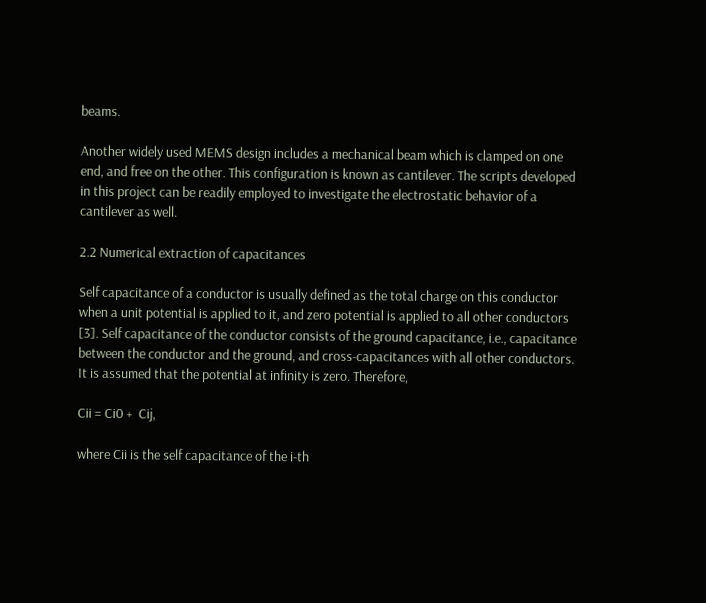beams.

Another widely used MEMS design includes a mechanical beam which is clamped on one end, and free on the other. This configuration is known as cantilever. The scripts developed in this project can be readily employed to investigate the electrostatic behavior of a cantilever as well.

2.2 Numerical extraction of capacitances

Self capacitance of a conductor is usually defined as the total charge on this conductor when a unit potential is applied to it, and zero potential is applied to all other conductors [3]. Self capacitance of the conductor consists of the ground capacitance, i.e., capacitance between the conductor and the ground, and cross-capacitances with all other conductors. It is assumed that the potential at infinity is zero. Therefore,

Cii = Ci0 +  Cij,

where Cii is the self capacitance of the i-th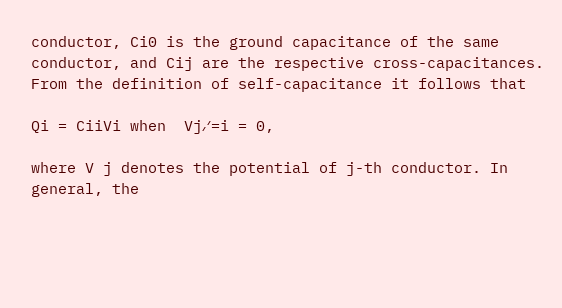conductor, Ci0 is the ground capacitance of the same conductor, and Cij are the respective cross-capacitances. From the definition of self-capacitance it follows that

Qi = CiiVi when  Vj⁄=i = 0,

where V j denotes the potential of j-th conductor. In general, the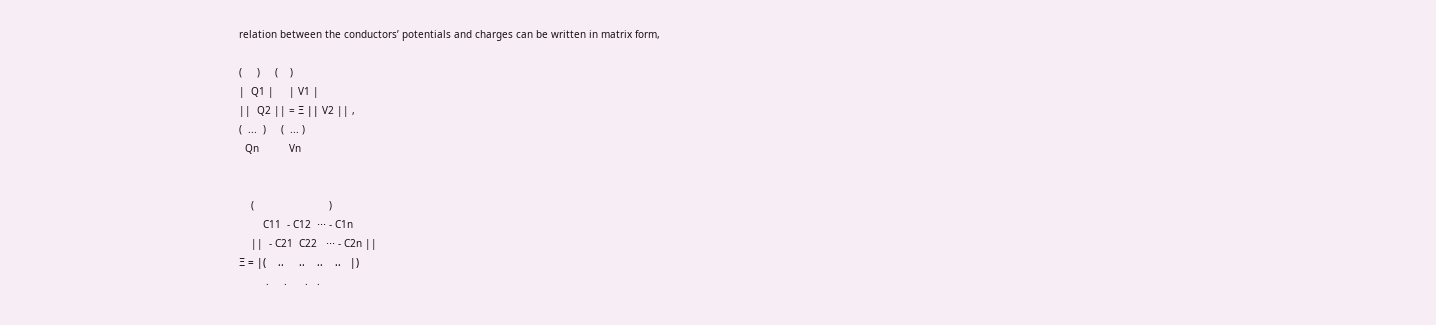relation between the conductors’ potentials and charges can be written in matrix form,

(     )     (    )
|  Q1 |     | V1 |
||  Q2 || = Ξ || V2 || ,
(  ...  )     (  ... )
  Qn          Vn


    (                         )
        C11  - C12  ⋅⋅⋅ - C1n
    ||  - C21  C22   ⋅⋅⋅ - C2n ||
Ξ = |(    ..     ..    ..    ..   |)
         .     .      .   .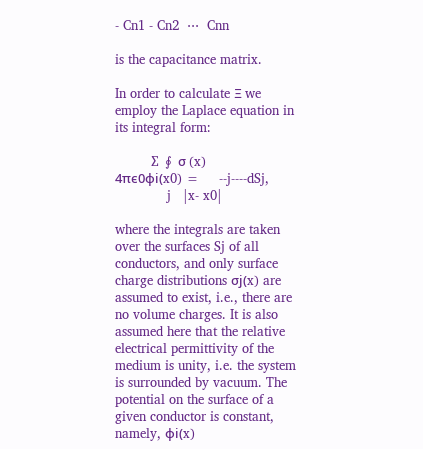- Cn1 - Cn2  ⋅⋅⋅  Cnn

is the capacitance matrix.

In order to calculate Ξ we employ the Laplace equation in its integral form:

            ∑  ∮  σ (x)
4πϵ0ϕi(x0) =     --j----dSj,
             j   |x- x0|

where the integrals are taken over the surfaces Sj of all conductors, and only surface charge distributions σj(x) are assumed to exist, i.e., there are no volume charges. It is also assumed here that the relative electrical permittivity of the medium is unity, i.e. the system is surrounded by vacuum. The potential on the surface of a given conductor is constant, namely, ϕi(x)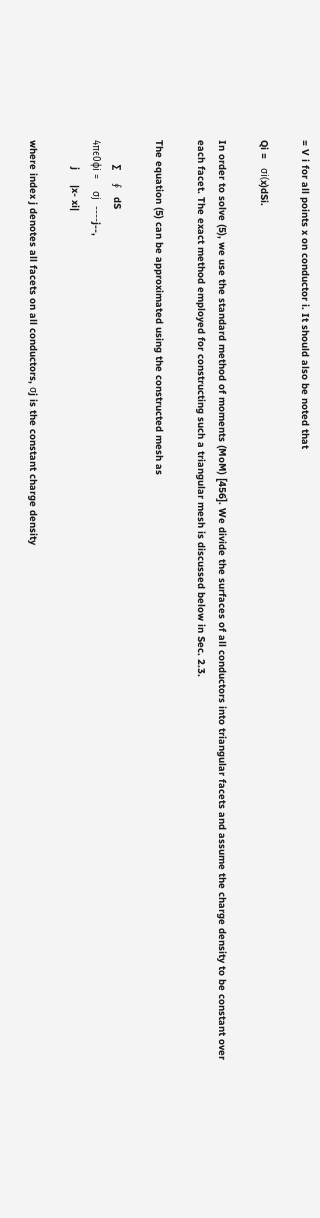= V i for all points x on conductor i. It should also be noted that

Qi =   σi(x)dSi.

In order to solve (5), we use the standard method of moments (MoM) [456]. We divide the surfaces of all conductors into triangular facets and assume the charge density to be constant over each facet. The exact method employed for constructing such a triangular mesh is discussed below in Sec. 2.3.

The equation (5) can be approximated using the constructed mesh as

        ∑    ∮   dS
4πϵ0ϕi =    σj  ----j--,
         j     |x- xi|

where index j denotes all facets on all conductors, σj is the constant charge density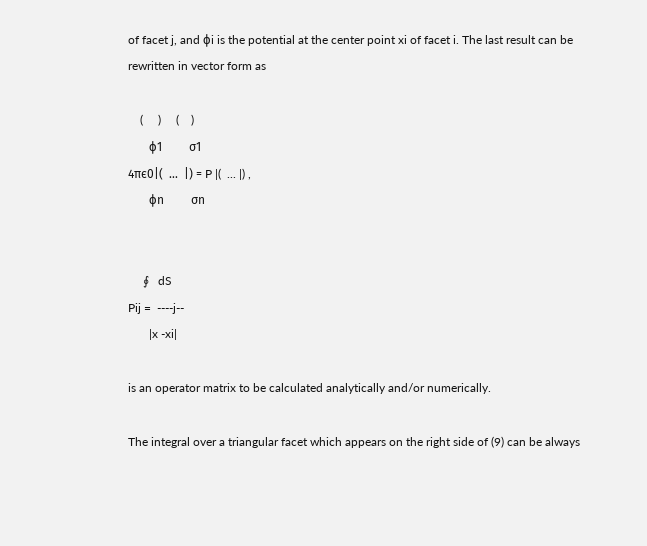of facet j, and ϕi is the potential at the center point xi of facet i. The last result can be rewritten in vector form as

    (     )     (    )
       ϕ1         σ1
4πϵ0|(  ...  |) = P |(  ... |) ,
       ϕn         σn


     ∮   dS
Pij =  ----j--
       |x -xi|

is an operator matrix to be calculated analytically and/or numerically.

The integral over a triangular facet which appears on the right side of (9) can be always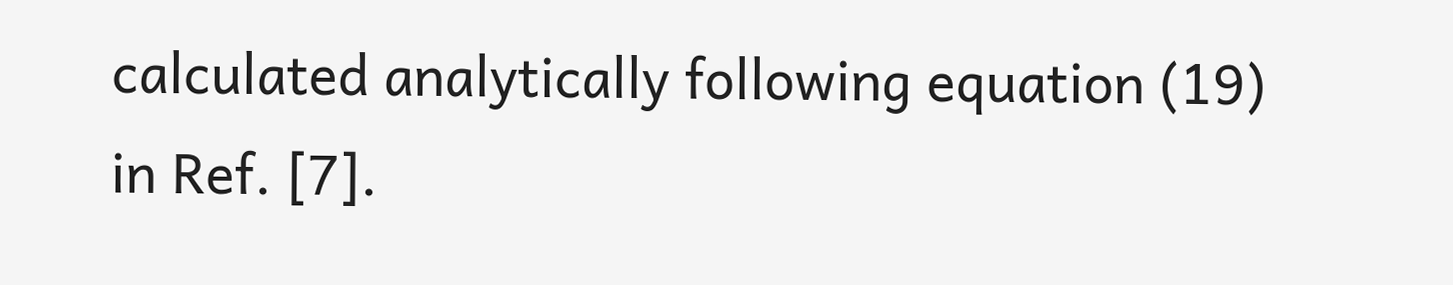calculated analytically following equation (19) in Ref. [7].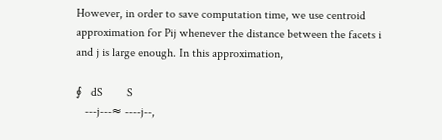However, in order to save computation time, we use centroid approximation for Pij whenever the distance between the facets i and j is large enough. In this approximation,

∮   dS        S
   ---j---≈ ----j--,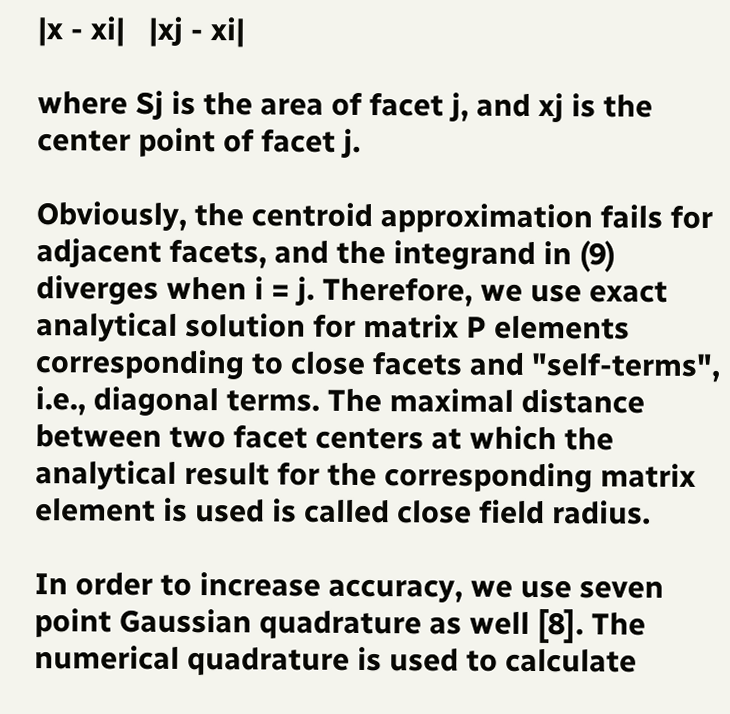|x - xi|   |xj - xi|

where Sj is the area of facet j, and xj is the center point of facet j.

Obviously, the centroid approximation fails for adjacent facets, and the integrand in (9) diverges when i = j. Therefore, we use exact analytical solution for matrix P elements corresponding to close facets and "self-terms", i.e., diagonal terms. The maximal distance between two facet centers at which the analytical result for the corresponding matrix element is used is called close field radius.

In order to increase accuracy, we use seven point Gaussian quadrature as well [8]. The numerical quadrature is used to calculate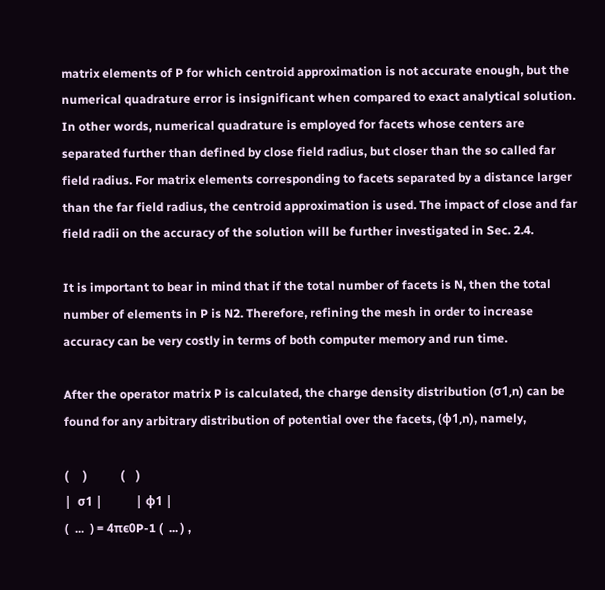matrix elements of P for which centroid approximation is not accurate enough, but the numerical quadrature error is insignificant when compared to exact analytical solution. In other words, numerical quadrature is employed for facets whose centers are separated further than defined by close field radius, but closer than the so called far field radius. For matrix elements corresponding to facets separated by a distance larger than the far field radius, the centroid approximation is used. The impact of close and far field radii on the accuracy of the solution will be further investigated in Sec. 2.4.

It is important to bear in mind that if the total number of facets is N, then the total number of elements in P is N2. Therefore, refining the mesh in order to increase accuracy can be very costly in terms of both computer memory and run time.

After the operator matrix P is calculated, the charge density distribution (σ1,n) can be found for any arbitrary distribution of potential over the facets, (ϕ1,n), namely,

(     )           (    )
|  σ1 |           | ϕ1 |
(  ...  ) = 4πϵ0P-1 (  ... ) ,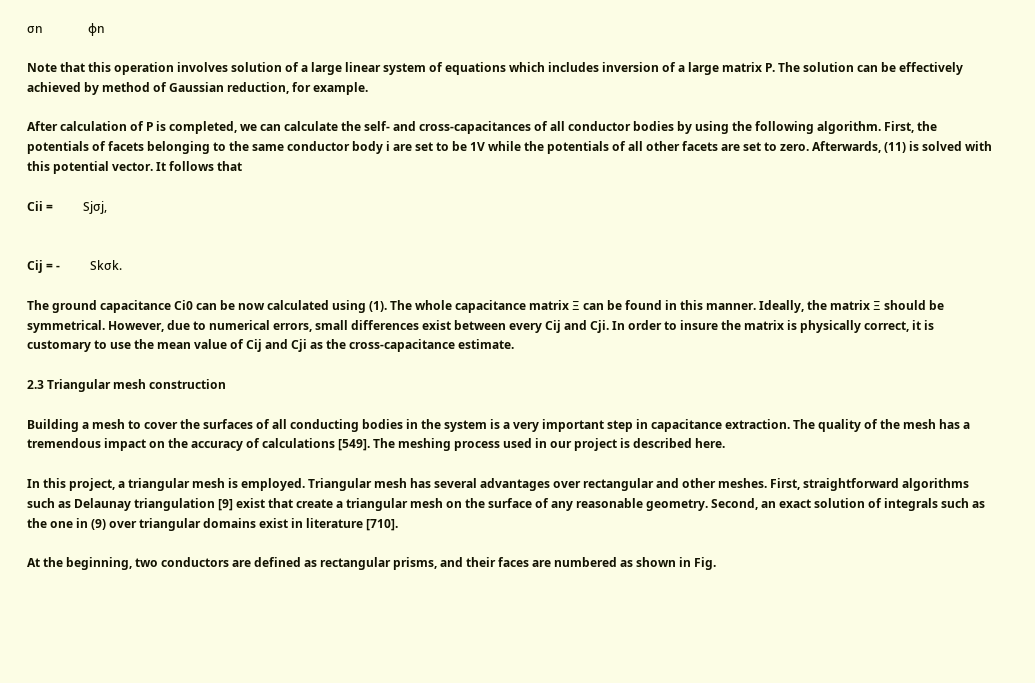σn               ϕn

Note that this operation involves solution of a large linear system of equations which includes inversion of a large matrix P. The solution can be effectively achieved by method of Gaussian reduction, for example.

After calculation of P is completed, we can calculate the self- and cross-capacitances of all conductor bodies by using the following algorithm. First, the potentials of facets belonging to the same conductor body i are set to be 1V while the potentials of all other facets are set to zero. Afterwards, (11) is solved with this potential vector. It follows that

Cii =          Sjσj,


Cij = -          Skσk.

The ground capacitance Ci0 can be now calculated using (1). The whole capacitance matrix Ξ can be found in this manner. Ideally, the matrix Ξ should be symmetrical. However, due to numerical errors, small differences exist between every Cij and Cji. In order to insure the matrix is physically correct, it is customary to use the mean value of Cij and Cji as the cross-capacitance estimate.

2.3 Triangular mesh construction

Building a mesh to cover the surfaces of all conducting bodies in the system is a very important step in capacitance extraction. The quality of the mesh has a tremendous impact on the accuracy of calculations [549]. The meshing process used in our project is described here.

In this project, a triangular mesh is employed. Triangular mesh has several advantages over rectangular and other meshes. First, straightforward algorithms such as Delaunay triangulation [9] exist that create a triangular mesh on the surface of any reasonable geometry. Second, an exact solution of integrals such as the one in (9) over triangular domains exist in literature [710].

At the beginning, two conductors are defined as rectangular prisms, and their faces are numbered as shown in Fig.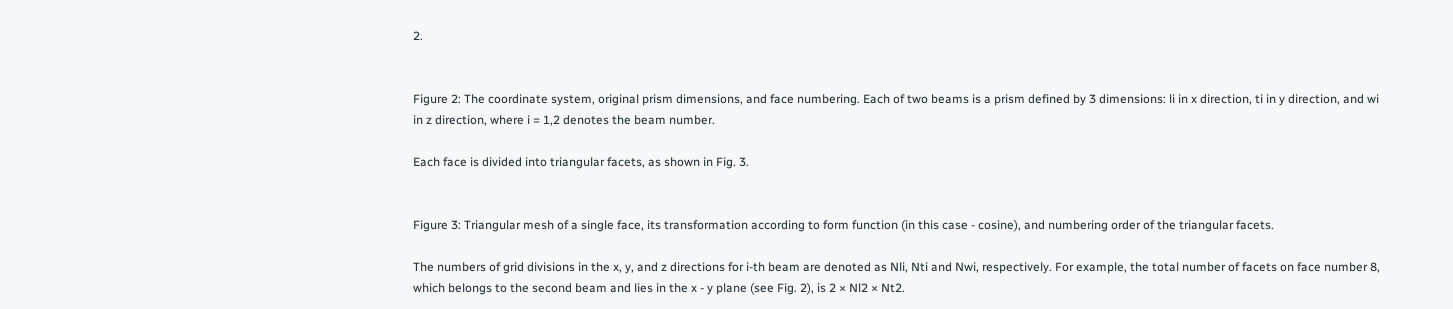2.


Figure 2: The coordinate system, original prism dimensions, and face numbering. Each of two beams is a prism defined by 3 dimensions: li in x direction, ti in y direction, and wi in z direction, where i = 1,2 denotes the beam number.

Each face is divided into triangular facets, as shown in Fig. 3.


Figure 3: Triangular mesh of a single face, its transformation according to form function (in this case - cosine), and numbering order of the triangular facets.

The numbers of grid divisions in the x, y, and z directions for i-th beam are denoted as Nli, Nti and Nwi, respectively. For example, the total number of facets on face number 8, which belongs to the second beam and lies in the x - y plane (see Fig. 2), is 2 × Nl2 × Nt2.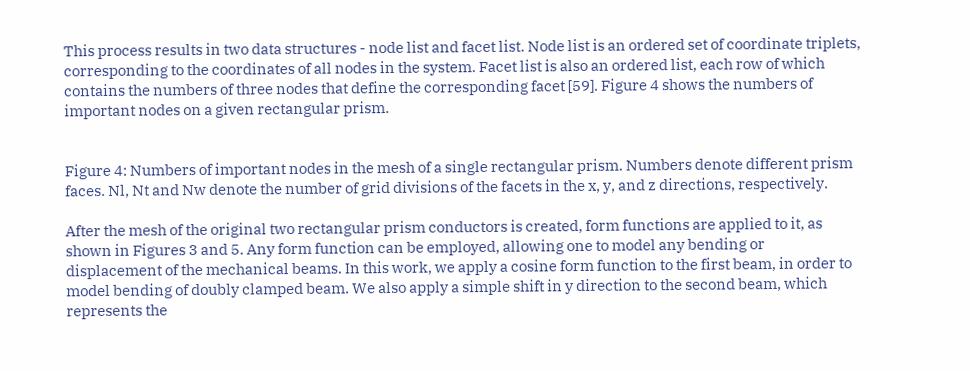This process results in two data structures - node list and facet list. Node list is an ordered set of coordinate triplets, corresponding to the coordinates of all nodes in the system. Facet list is also an ordered list, each row of which contains the numbers of three nodes that define the corresponding facet [59]. Figure 4 shows the numbers of important nodes on a given rectangular prism.


Figure 4: Numbers of important nodes in the mesh of a single rectangular prism. Numbers denote different prism faces. Nl, Nt and Nw denote the number of grid divisions of the facets in the x, y, and z directions, respectively.

After the mesh of the original two rectangular prism conductors is created, form functions are applied to it, as shown in Figures 3 and 5. Any form function can be employed, allowing one to model any bending or displacement of the mechanical beams. In this work, we apply a cosine form function to the first beam, in order to model bending of doubly clamped beam. We also apply a simple shift in y direction to the second beam, which represents the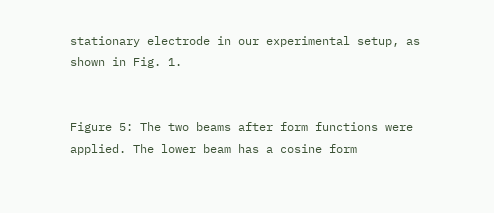stationary electrode in our experimental setup, as shown in Fig. 1.


Figure 5: The two beams after form functions were applied. The lower beam has a cosine form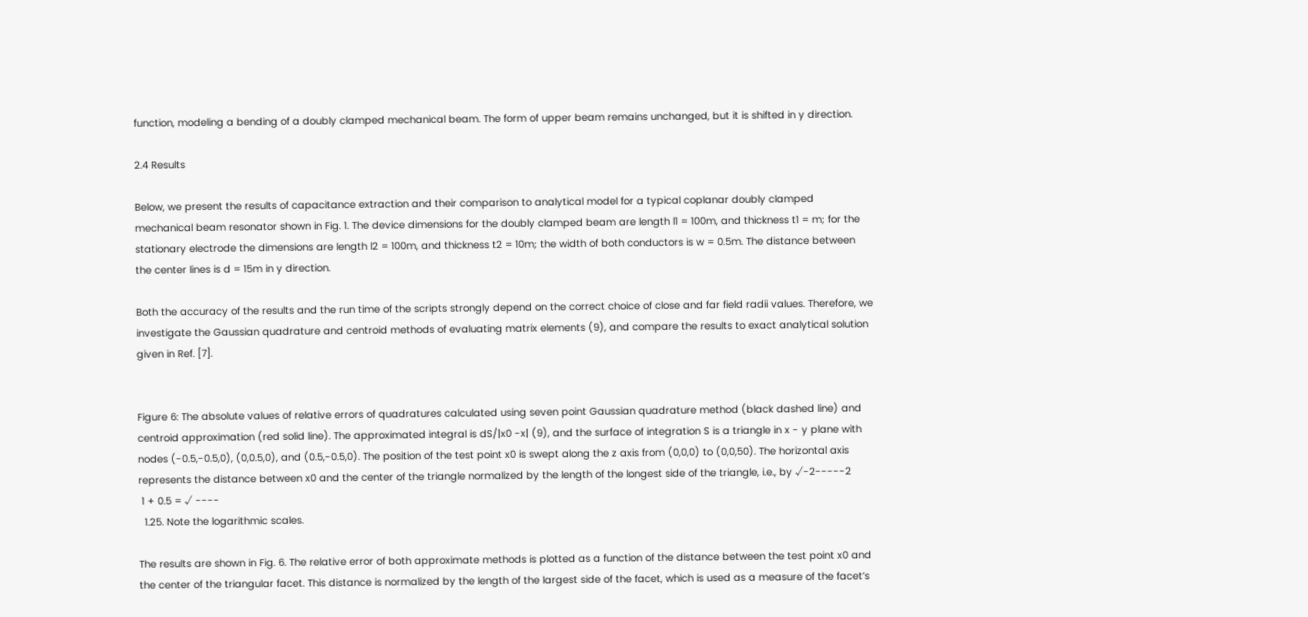function, modeling a bending of a doubly clamped mechanical beam. The form of upper beam remains unchanged, but it is shifted in y direction.

2.4 Results

Below, we present the results of capacitance extraction and their comparison to analytical model for a typical coplanar doubly clamped mechanical beam resonator shown in Fig. 1. The device dimensions for the doubly clamped beam are length l1 = 100m, and thickness t1 = m; for the stationary electrode the dimensions are length l2 = 100m, and thickness t2 = 10m; the width of both conductors is w = 0.5m. The distance between the center lines is d = 15m in y direction.

Both the accuracy of the results and the run time of the scripts strongly depend on the correct choice of close and far field radii values. Therefore, we investigate the Gaussian quadrature and centroid methods of evaluating matrix elements (9), and compare the results to exact analytical solution given in Ref. [7].


Figure 6: The absolute values of relative errors of quadratures calculated using seven point Gaussian quadrature method (black dashed line) and centroid approximation (red solid line). The approximated integral is dS∕|x0 -x| (9), and the surface of integration S is a triangle in x - y plane with nodes (-0.5,-0.5,0), (0,0.5,0), and (0.5,-0.5,0). The position of the test point x0 is swept along the z axis from (0,0,0) to (0,0,50). The horizontal axis represents the distance between x0 and the center of the triangle normalized by the length of the longest side of the triangle, i.e., by √-2-----2
 1 + 0.5 = √ ----
  1.25. Note the logarithmic scales.

The results are shown in Fig. 6. The relative error of both approximate methods is plotted as a function of the distance between the test point x0 and the center of the triangular facet. This distance is normalized by the length of the largest side of the facet, which is used as a measure of the facet’s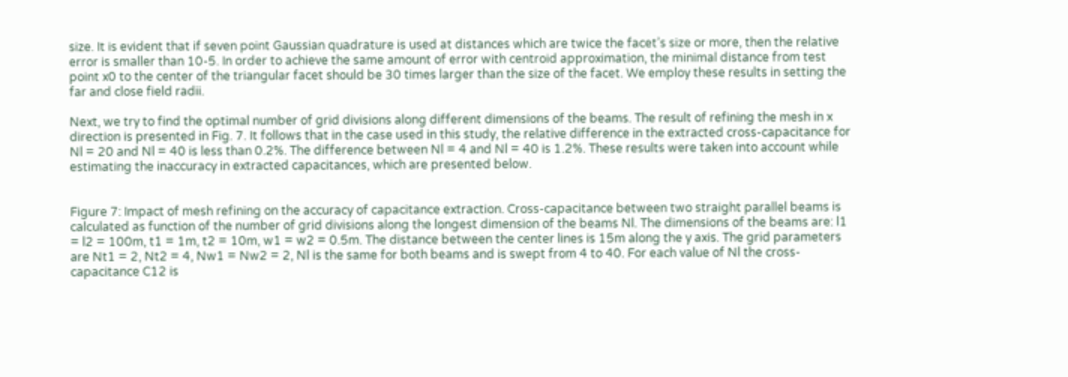size. It is evident that if seven point Gaussian quadrature is used at distances which are twice the facet’s size or more, then the relative error is smaller than 10-5. In order to achieve the same amount of error with centroid approximation, the minimal distance from test point x0 to the center of the triangular facet should be 30 times larger than the size of the facet. We employ these results in setting the far and close field radii.

Next, we try to find the optimal number of grid divisions along different dimensions of the beams. The result of refining the mesh in x direction is presented in Fig. 7. It follows that in the case used in this study, the relative difference in the extracted cross-capacitance for Nl = 20 and Nl = 40 is less than 0.2%. The difference between Nl = 4 and Nl = 40 is 1.2%. These results were taken into account while estimating the inaccuracy in extracted capacitances, which are presented below.


Figure 7: Impact of mesh refining on the accuracy of capacitance extraction. Cross-capacitance between two straight parallel beams is calculated as function of the number of grid divisions along the longest dimension of the beams Nl. The dimensions of the beams are: l1 = l2 = 100m, t1 = 1m, t2 = 10m, w1 = w2 = 0.5m. The distance between the center lines is 15m along the y axis. The grid parameters are Nt1 = 2, Nt2 = 4, Nw1 = Nw2 = 2, Nl is the same for both beams and is swept from 4 to 40. For each value of Nl the cross-capacitance C12 is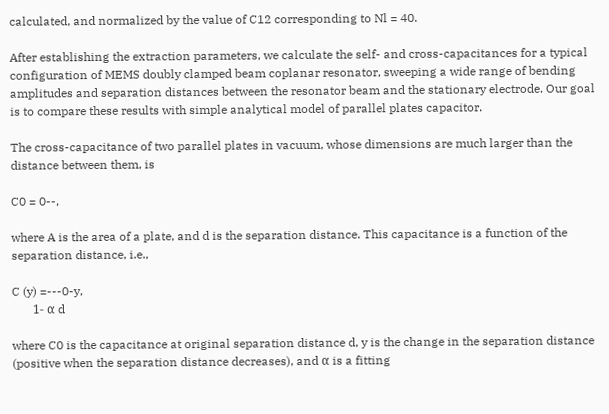calculated, and normalized by the value of C12 corresponding to Nl = 40.

After establishing the extraction parameters, we calculate the self- and cross-capacitances for a typical configuration of MEMS doubly clamped beam coplanar resonator, sweeping a wide range of bending amplitudes and separation distances between the resonator beam and the stationary electrode. Our goal is to compare these results with simple analytical model of parallel plates capacitor.

The cross-capacitance of two parallel plates in vacuum, whose dimensions are much larger than the distance between them, is

C0 = 0--,

where A is the area of a plate, and d is the separation distance. This capacitance is a function of the separation distance, i.e.,

C (y) =---0-y,
       1- α d

where C0 is the capacitance at original separation distance d, y is the change in the separation distance (positive when the separation distance decreases), and α is a fitting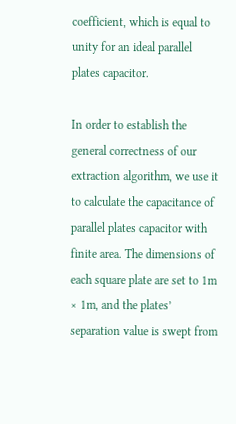coefficient, which is equal to unity for an ideal parallel plates capacitor.

In order to establish the general correctness of our extraction algorithm, we use it to calculate the capacitance of parallel plates capacitor with finite area. The dimensions of each square plate are set to 1m × 1m, and the plates’ separation value is swept from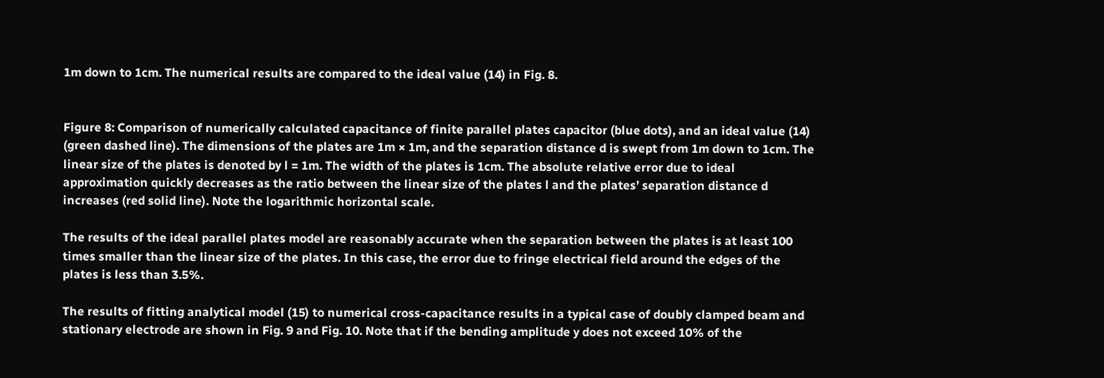1m down to 1cm. The numerical results are compared to the ideal value (14) in Fig. 8.


Figure 8: Comparison of numerically calculated capacitance of finite parallel plates capacitor (blue dots), and an ideal value (14) (green dashed line). The dimensions of the plates are 1m × 1m, and the separation distance d is swept from 1m down to 1cm. The linear size of the plates is denoted by l = 1m. The width of the plates is 1cm. The absolute relative error due to ideal approximation quickly decreases as the ratio between the linear size of the plates l and the plates’ separation distance d increases (red solid line). Note the logarithmic horizontal scale.

The results of the ideal parallel plates model are reasonably accurate when the separation between the plates is at least 100 times smaller than the linear size of the plates. In this case, the error due to fringe electrical field around the edges of the plates is less than 3.5%.

The results of fitting analytical model (15) to numerical cross-capacitance results in a typical case of doubly clamped beam and stationary electrode are shown in Fig. 9 and Fig. 10. Note that if the bending amplitude y does not exceed 10% of the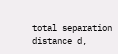total separation distance d,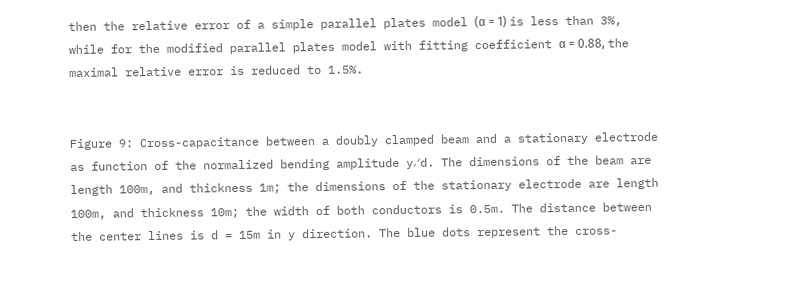then the relative error of a simple parallel plates model (α = 1) is less than 3%, while for the modified parallel plates model with fitting coefficient α = 0.88, the maximal relative error is reduced to 1.5%.


Figure 9: Cross-capacitance between a doubly clamped beam and a stationary electrode as function of the normalized bending amplitude y∕d. The dimensions of the beam are length 100m, and thickness 1m; the dimensions of the stationary electrode are length 100m, and thickness 10m; the width of both conductors is 0.5m. The distance between the center lines is d = 15m in y direction. The blue dots represent the cross-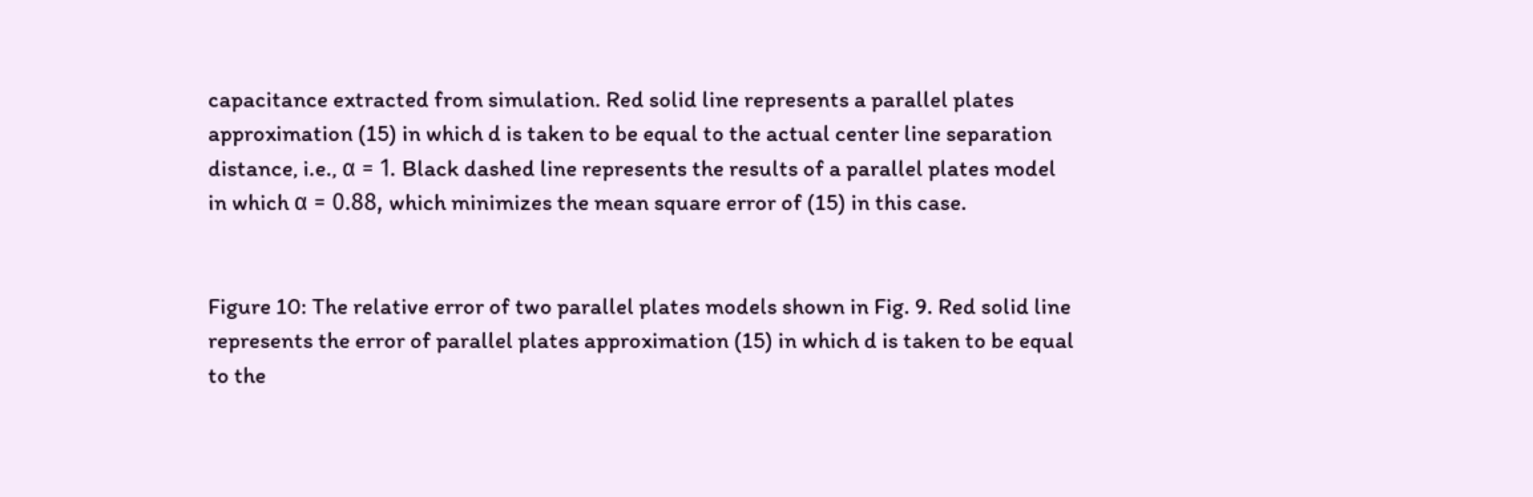capacitance extracted from simulation. Red solid line represents a parallel plates approximation (15) in which d is taken to be equal to the actual center line separation distance, i.e., α = 1. Black dashed line represents the results of a parallel plates model in which α = 0.88, which minimizes the mean square error of (15) in this case.


Figure 10: The relative error of two parallel plates models shown in Fig. 9. Red solid line represents the error of parallel plates approximation (15) in which d is taken to be equal to the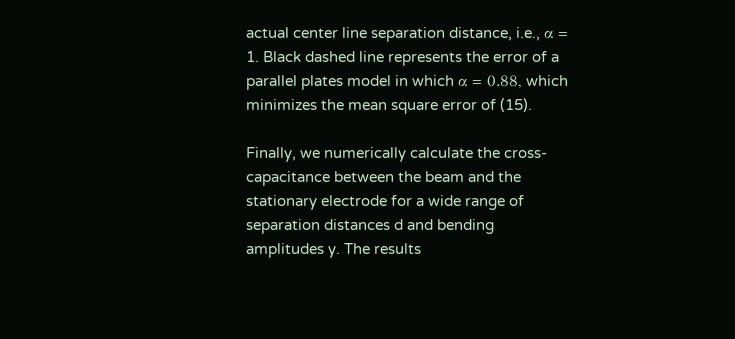actual center line separation distance, i.e., α = 1. Black dashed line represents the error of a parallel plates model in which α = 0.88, which minimizes the mean square error of (15).

Finally, we numerically calculate the cross-capacitance between the beam and the stationary electrode for a wide range of separation distances d and bending amplitudes y. The results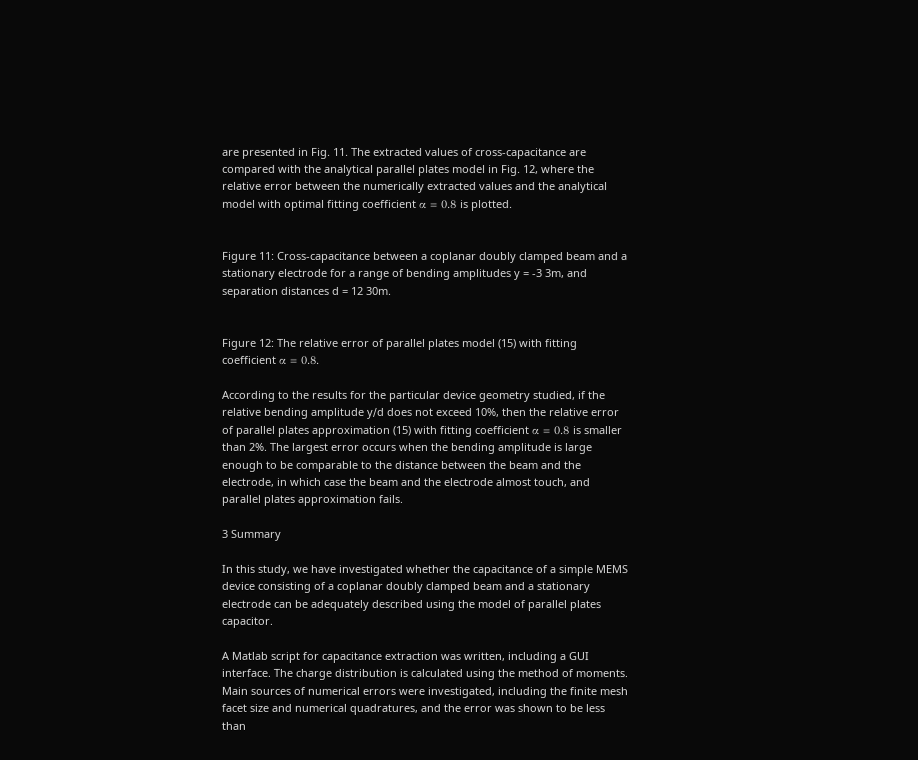are presented in Fig. 11. The extracted values of cross-capacitance are compared with the analytical parallel plates model in Fig. 12, where the relative error between the numerically extracted values and the analytical model with optimal fitting coefficient α = 0.8 is plotted.


Figure 11: Cross-capacitance between a coplanar doubly clamped beam and a stationary electrode for a range of bending amplitudes y = -3 3m, and separation distances d = 12 30m.


Figure 12: The relative error of parallel plates model (15) with fitting coefficient α = 0.8.

According to the results for the particular device geometry studied, if the relative bending amplitude y∕d does not exceed 10%, then the relative error of parallel plates approximation (15) with fitting coefficient α = 0.8 is smaller than 2%. The largest error occurs when the bending amplitude is large enough to be comparable to the distance between the beam and the electrode, in which case the beam and the electrode almost touch, and parallel plates approximation fails.

3 Summary

In this study, we have investigated whether the capacitance of a simple MEMS device consisting of a coplanar doubly clamped beam and a stationary electrode can be adequately described using the model of parallel plates capacitor.

A Matlab script for capacitance extraction was written, including a GUI interface. The charge distribution is calculated using the method of moments. Main sources of numerical errors were investigated, including the finite mesh facet size and numerical quadratures, and the error was shown to be less than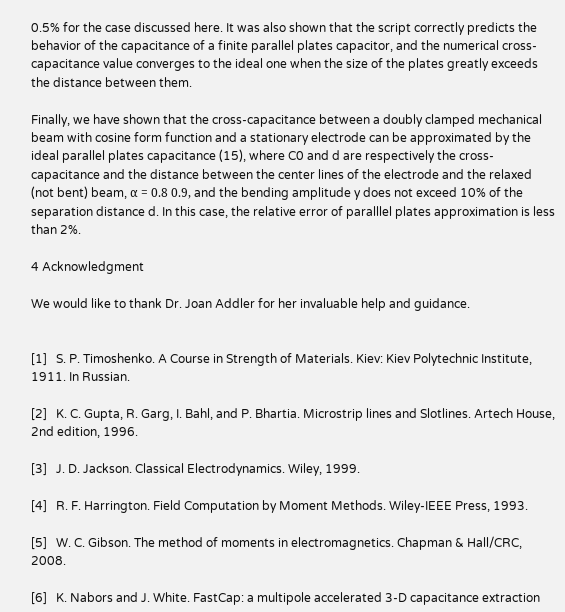0.5% for the case discussed here. It was also shown that the script correctly predicts the behavior of the capacitance of a finite parallel plates capacitor, and the numerical cross-capacitance value converges to the ideal one when the size of the plates greatly exceeds the distance between them.

Finally, we have shown that the cross-capacitance between a doubly clamped mechanical beam with cosine form function and a stationary electrode can be approximated by the ideal parallel plates capacitance (15), where C0 and d are respectively the cross-capacitance and the distance between the center lines of the electrode and the relaxed (not bent) beam, α = 0.8 0.9, and the bending amplitude y does not exceed 10% of the separation distance d. In this case, the relative error of paralllel plates approximation is less than 2%.

4 Acknowledgment

We would like to thank Dr. Joan Addler for her invaluable help and guidance.


[1]   S. P. Timoshenko. A Course in Strength of Materials. Kiev: Kiev Polytechnic Institute, 1911. In Russian.

[2]   K. C. Gupta, R. Garg, I. Bahl, and P. Bhartia. Microstrip lines and Slotlines. Artech House, 2nd edition, 1996.

[3]   J. D. Jackson. Classical Electrodynamics. Wiley, 1999.

[4]   R. F. Harrington. Field Computation by Moment Methods. Wiley-IEEE Press, 1993.

[5]   W. C. Gibson. The method of moments in electromagnetics. Chapman & Hall/CRC, 2008.

[6]   K. Nabors and J. White. FastCap: a multipole accelerated 3-D capacitance extraction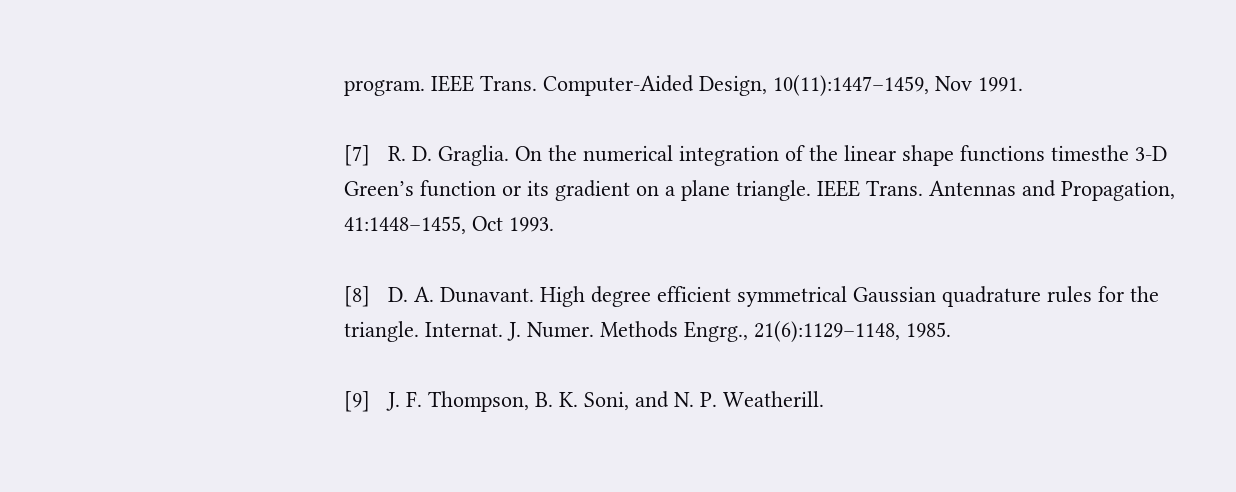program. IEEE Trans. Computer-Aided Design, 10(11):1447–1459, Nov 1991.

[7]   R. D. Graglia. On the numerical integration of the linear shape functions timesthe 3-D Green’s function or its gradient on a plane triangle. IEEE Trans. Antennas and Propagation, 41:1448–1455, Oct 1993.

[8]   D. A. Dunavant. High degree efficient symmetrical Gaussian quadrature rules for the triangle. Internat. J. Numer. Methods Engrg., 21(6):1129–1148, 1985.

[9]   J. F. Thompson, B. K. Soni, and N. P. Weatherill.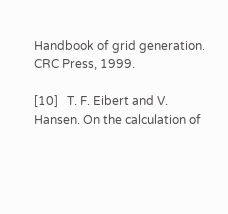Handbook of grid generation. CRC Press, 1999.

[10]   T. F. Eibert and V. Hansen. On the calculation of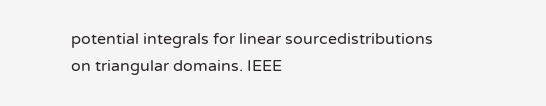potential integrals for linear sourcedistributions on triangular domains. IEEE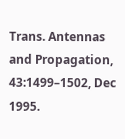Trans. Antennas and Propagation, 43:1499–1502, Dec 1995.